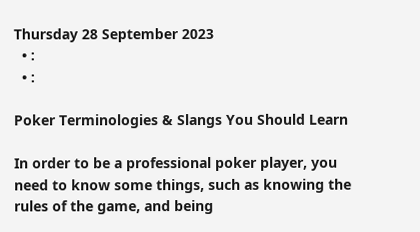Thursday 28 September 2023
  • :
  • :

Poker Terminologies & Slangs You Should Learn

In order to be a professional poker player, you need to know some things, such as knowing the rules of the game, and being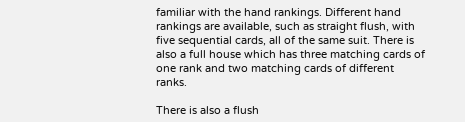familiar with the hand rankings. Different hand rankings are available, such as straight flush, with five sequential cards, all of the same suit. There is also a full house which has three matching cards of one rank and two matching cards of different ranks.

There is also a flush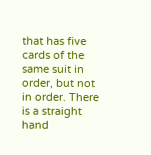that has five cards of the same suit in order, but not in order. There is a straight hand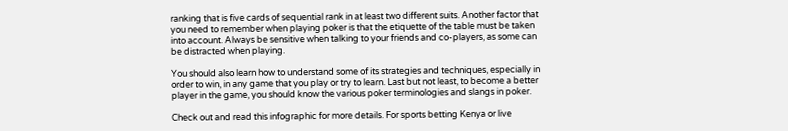ranking that is five cards of sequential rank in at least two different suits. Another factor that you need to remember when playing poker is that the etiquette of the table must be taken into account. Always be sensitive when talking to your friends and co-players, as some can be distracted when playing.

You should also learn how to understand some of its strategies and techniques, especially in order to win, in any game that you play or try to learn. Last but not least, to become a better player in the game, you should know the various poker terminologies and slangs in poker.

Check out and read this infographic for more details. For sports betting Kenya or live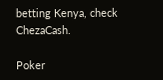betting Kenya, check ChezaCash.

Poker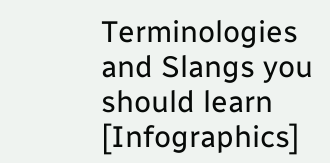Terminologies and Slangs you should learn [Infographics]